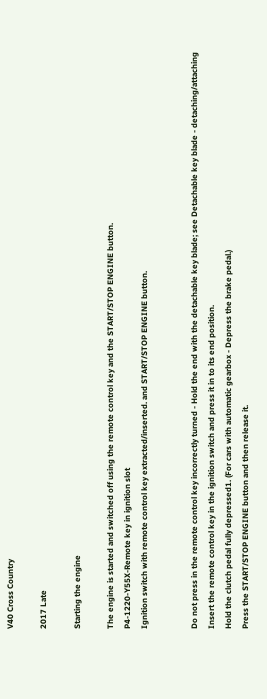V40 Cross Country

2017 Late

Starting the engine

The engine is started and switched off using the remote control key and the START/STOP ENGINE button.
P4-1220-Y55X-Remote key in ignition slot
Ignition switch with remote control key extracted/inserted. and START/STOP ENGINE button.


Do not press in the remote control key incorrectly turned - Hold the end with the detachable key blade; see Detachable key blade - detaching/attaching
Insert the remote control key in the ignition switch and press it in to its end position.
Hold the clutch pedal fully depressed1. (For cars with automatic gearbox - Depress the brake pedal.)
Press the START/STOP ENGINE button and then release it.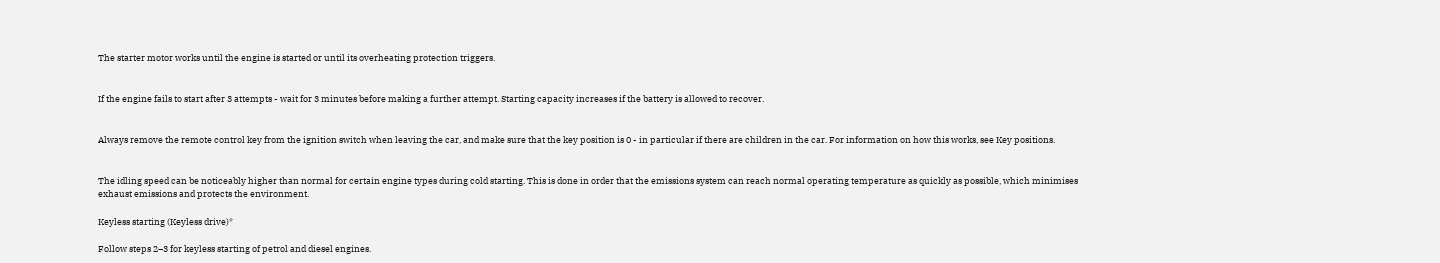The starter motor works until the engine is started or until its overheating protection triggers.


If the engine fails to start after 3 attempts - wait for 3 minutes before making a further attempt. Starting capacity increases if the battery is allowed to recover.


Always remove the remote control key from the ignition switch when leaving the car, and make sure that the key position is 0 - in particular if there are children in the car. For information on how this works, see Key positions.


The idling speed can be noticeably higher than normal for certain engine types during cold starting. This is done in order that the emissions system can reach normal operating temperature as quickly as possible, which minimises exhaust emissions and protects the environment.

Keyless starting (Keyless drive)*

Follow steps 2–3 for keyless starting of petrol and diesel engines.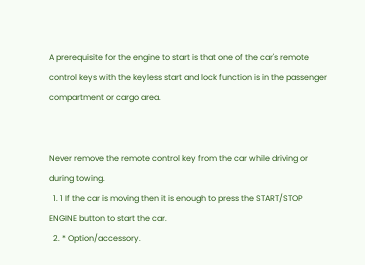A prerequisite for the engine to start is that one of the car's remote control keys with the keyless start and lock function is in the passenger compartment or cargo area.


Never remove the remote control key from the car while driving or during towing.
  1. 1 If the car is moving then it is enough to press the START/STOP ENGINE button to start the car.
  2. * Option/accessory.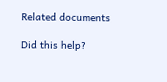Related documents

Did this help?